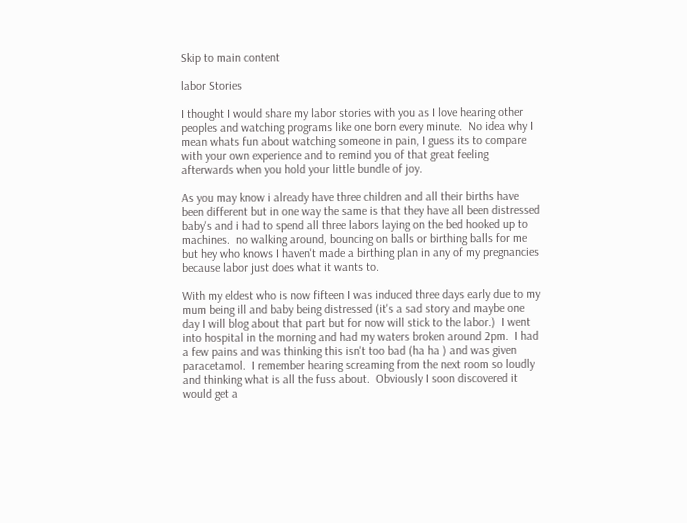Skip to main content

labor Stories

I thought I would share my labor stories with you as I love hearing other peoples and watching programs like one born every minute.  No idea why I mean whats fun about watching someone in pain, I guess its to compare with your own experience and to remind you of that great feeling afterwards when you hold your little bundle of joy.

As you may know i already have three children and all their births have been different but in one way the same is that they have all been distressed baby's and i had to spend all three labors laying on the bed hooked up to machines.  no walking around, bouncing on balls or birthing balls for me but hey who knows I haven't made a birthing plan in any of my pregnancies because labor just does what it wants to.

With my eldest who is now fifteen I was induced three days early due to my mum being ill and baby being distressed (it's a sad story and maybe one day I will blog about that part but for now will stick to the labor.)  I went into hospital in the morning and had my waters broken around 2pm.  I had a few pains and was thinking this isn't too bad (ha ha ) and was given paracetamol.  I remember hearing screaming from the next room so loudly and thinking what is all the fuss about.  Obviously I soon discovered it would get a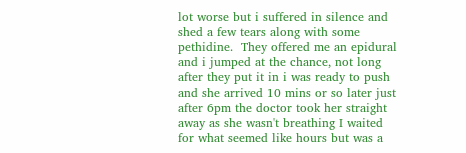lot worse but i suffered in silence and shed a few tears along with some pethidine.  They offered me an epidural and i jumped at the chance, not long after they put it in i was ready to push and she arrived 10 mins or so later just after 6pm the doctor took her straight away as she wasn't breathing I waited for what seemed like hours but was a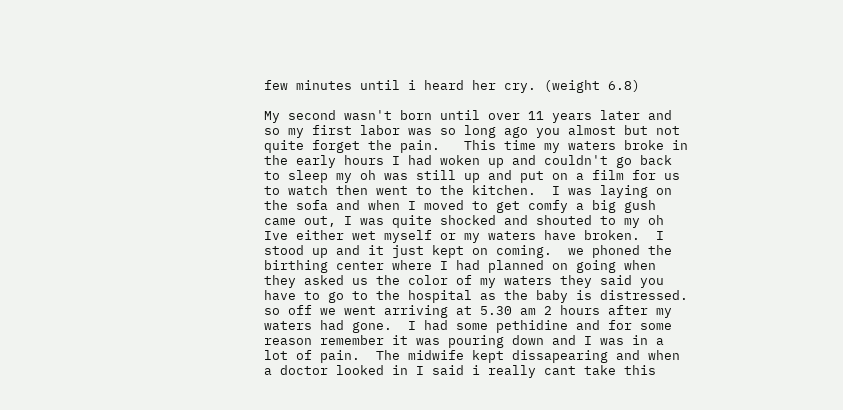few minutes until i heard her cry. (weight 6.8)

My second wasn't born until over 11 years later and so my first labor was so long ago you almost but not quite forget the pain.   This time my waters broke in the early hours I had woken up and couldn't go back to sleep my oh was still up and put on a film for us to watch then went to the kitchen.  I was laying on the sofa and when I moved to get comfy a big gush came out, I was quite shocked and shouted to my oh Ive either wet myself or my waters have broken.  I stood up and it just kept on coming.  we phoned the birthing center where I had planned on going when they asked us the color of my waters they said you have to go to the hospital as the baby is distressed.  so off we went arriving at 5.30 am 2 hours after my waters had gone.  I had some pethidine and for some reason remember it was pouring down and I was in a lot of pain.  The midwife kept dissapearing and when a doctor looked in I said i really cant take this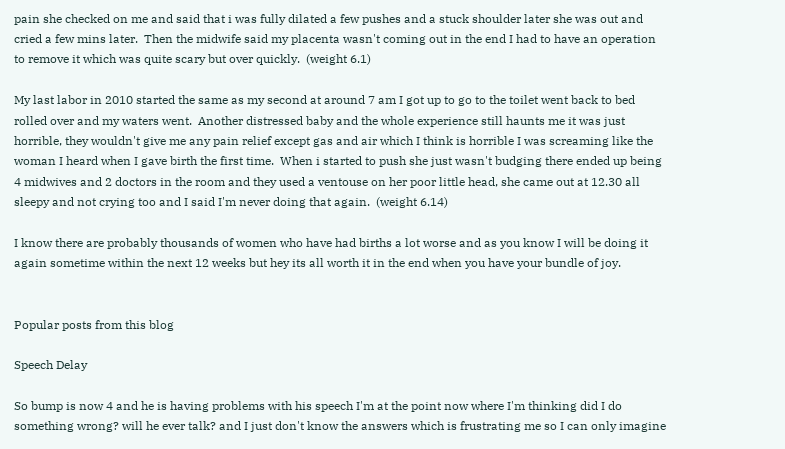pain she checked on me and said that i was fully dilated a few pushes and a stuck shoulder later she was out and cried a few mins later.  Then the midwife said my placenta wasn't coming out in the end I had to have an operation to remove it which was quite scary but over quickly.  (weight 6.1)

My last labor in 2010 started the same as my second at around 7 am I got up to go to the toilet went back to bed rolled over and my waters went.  Another distressed baby and the whole experience still haunts me it was just horrible, they wouldn't give me any pain relief except gas and air which I think is horrible I was screaming like the woman I heard when I gave birth the first time.  When i started to push she just wasn't budging there ended up being 4 midwives and 2 doctors in the room and they used a ventouse on her poor little head, she came out at 12.30 all sleepy and not crying too and I said I'm never doing that again.  (weight 6.14)

I know there are probably thousands of women who have had births a lot worse and as you know I will be doing it again sometime within the next 12 weeks but hey its all worth it in the end when you have your bundle of joy.


Popular posts from this blog

Speech Delay

So bump is now 4 and he is having problems with his speech I'm at the point now where I'm thinking did I do something wrong? will he ever talk? and I just don't know the answers which is frustrating me so I can only imagine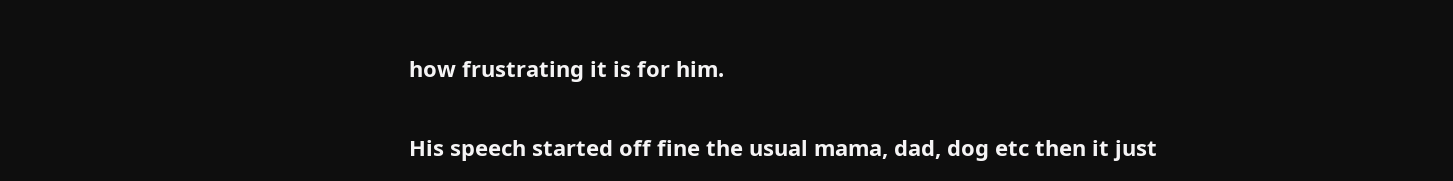how frustrating it is for him.

His speech started off fine the usual mama, dad, dog etc then it just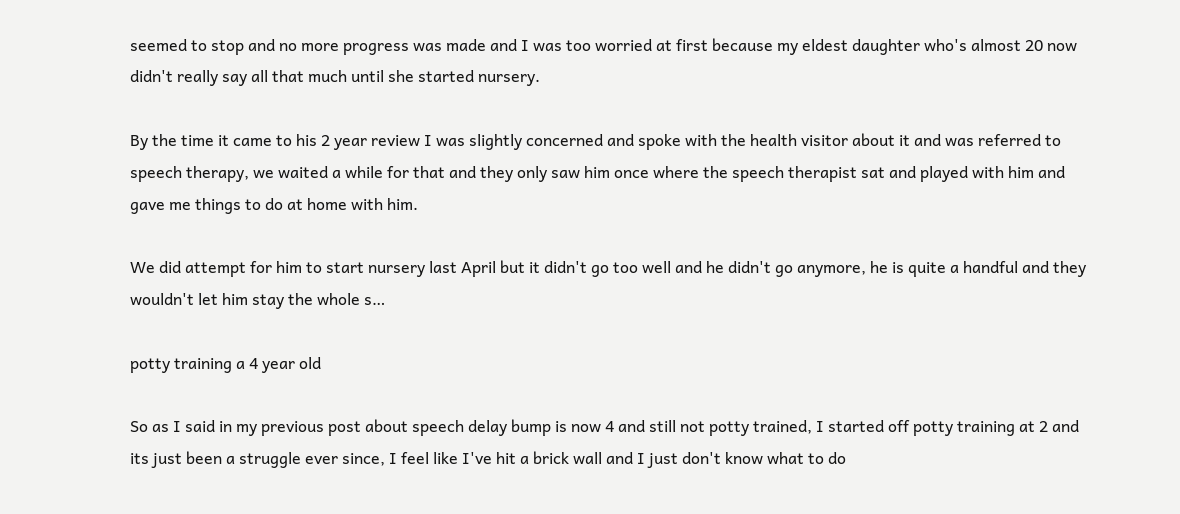seemed to stop and no more progress was made and I was too worried at first because my eldest daughter who's almost 20 now didn't really say all that much until she started nursery.

By the time it came to his 2 year review I was slightly concerned and spoke with the health visitor about it and was referred to speech therapy, we waited a while for that and they only saw him once where the speech therapist sat and played with him and gave me things to do at home with him.

We did attempt for him to start nursery last April but it didn't go too well and he didn't go anymore, he is quite a handful and they wouldn't let him stay the whole s…

potty training a 4 year old

So as I said in my previous post about speech delay bump is now 4 and still not potty trained, I started off potty training at 2 and its just been a struggle ever since, I feel like I've hit a brick wall and I just don't know what to do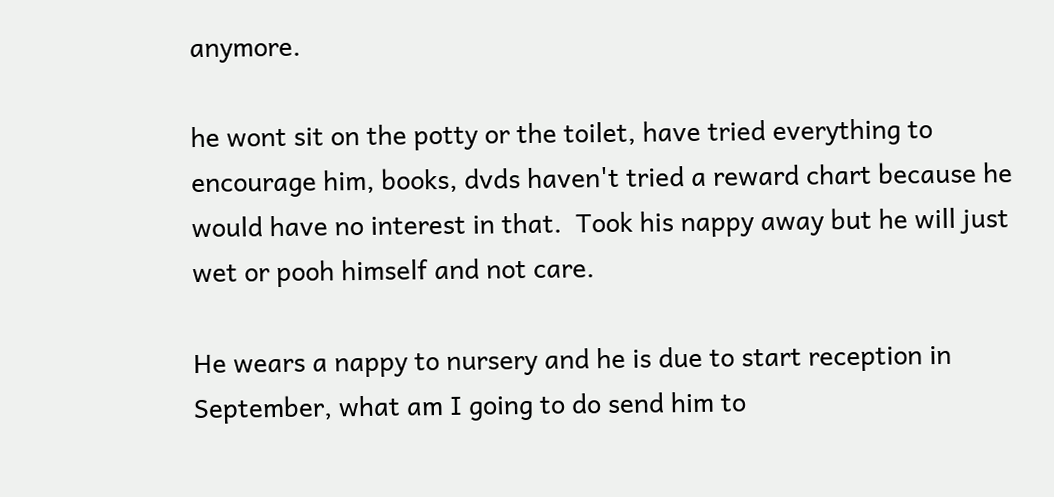anymore.

he wont sit on the potty or the toilet, have tried everything to encourage him, books, dvds haven't tried a reward chart because he would have no interest in that.  Took his nappy away but he will just wet or pooh himself and not care.

He wears a nappy to nursery and he is due to start reception in September, what am I going to do send him to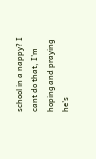school in a nappy? I cant do that, I'm hoping and praying he's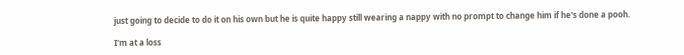just going to decide to do it on his own but he is quite happy still wearing a nappy with no prompt to change him if he's done a pooh.

I'm at a loss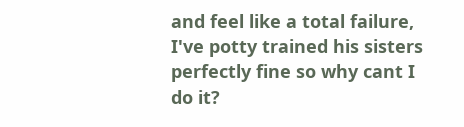and feel like a total failure, I've potty trained his sisters perfectly fine so why cant I do it?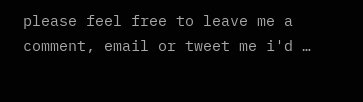please feel free to leave me a comment, email or tweet me i'd …